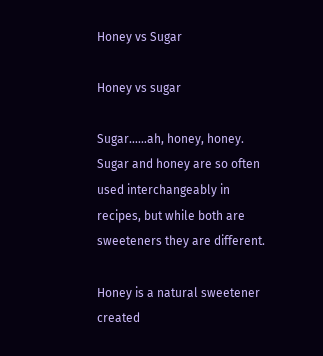Honey vs Sugar

Honey vs sugar

Sugar……ah, honey, honey. Sugar and honey are so often used interchangeably in recipes, but while both are sweeteners they are different.

Honey is a natural sweetener created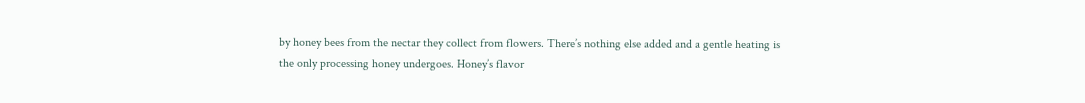by honey bees from the nectar they collect from flowers. There’s nothing else added and a gentle heating is the only processing honey undergoes. Honey’s flavor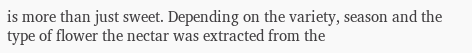is more than just sweet. Depending on the variety, season and the type of flower the nectar was extracted from the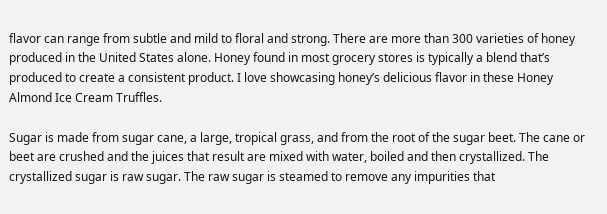flavor can range from subtle and mild to floral and strong. There are more than 300 varieties of honey produced in the United States alone. Honey found in most grocery stores is typically a blend that’s produced to create a consistent product. I love showcasing honey’s delicious flavor in these Honey Almond Ice Cream Truffles.

Sugar is made from sugar cane, a large, tropical grass, and from the root of the sugar beet. The cane or beet are crushed and the juices that result are mixed with water, boiled and then crystallized. The crystallized sugar is raw sugar. The raw sugar is steamed to remove any impurities that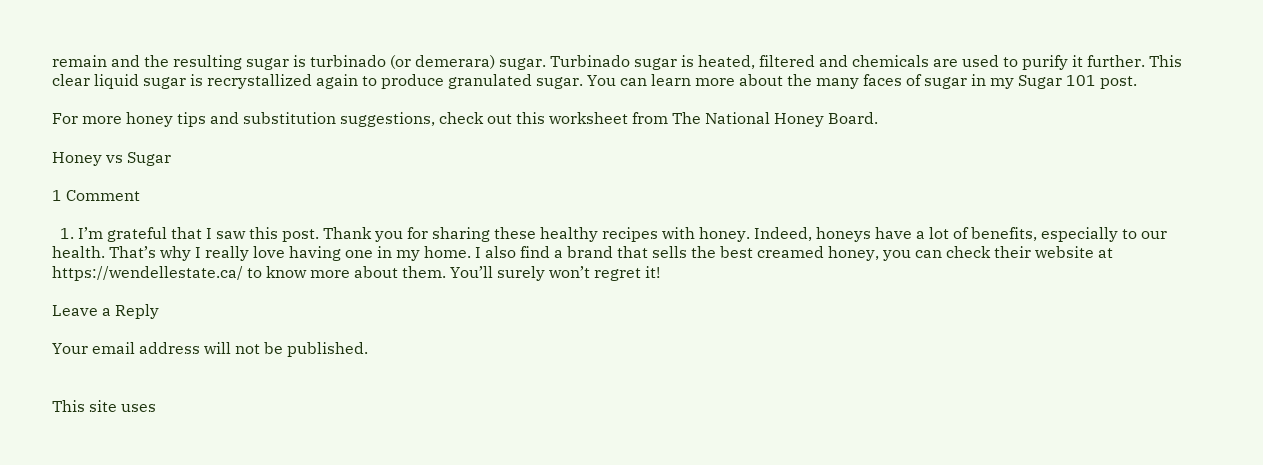remain and the resulting sugar is turbinado (or demerara) sugar. Turbinado sugar is heated, filtered and chemicals are used to purify it further. This clear liquid sugar is recrystallized again to produce granulated sugar. You can learn more about the many faces of sugar in my Sugar 101 post.

For more honey tips and substitution suggestions, check out this worksheet from The National Honey Board.

Honey vs Sugar

1 Comment

  1. I’m grateful that I saw this post. Thank you for sharing these healthy recipes with honey. Indeed, honeys have a lot of benefits, especially to our health. That’s why I really love having one in my home. I also find a brand that sells the best creamed honey, you can check their website at https://wendellestate.ca/ to know more about them. You’ll surely won’t regret it!

Leave a Reply

Your email address will not be published.


This site uses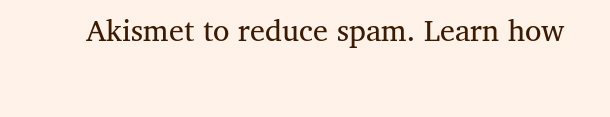Akismet to reduce spam. Learn how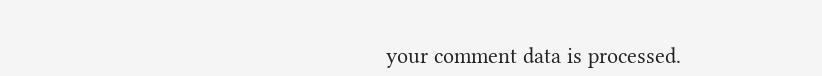your comment data is processed.